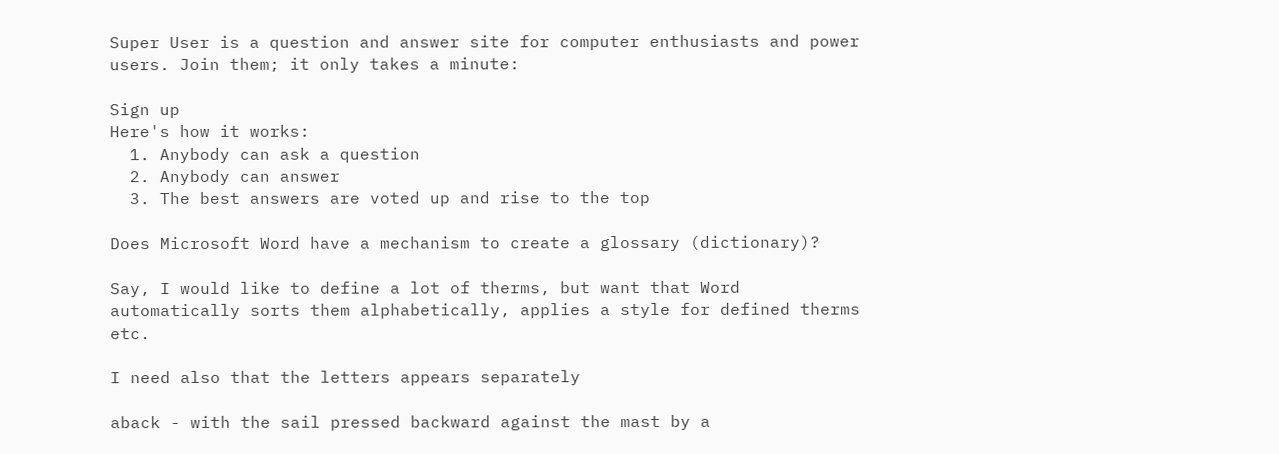Super User is a question and answer site for computer enthusiasts and power users. Join them; it only takes a minute:

Sign up
Here's how it works:
  1. Anybody can ask a question
  2. Anybody can answer
  3. The best answers are voted up and rise to the top

Does Microsoft Word have a mechanism to create a glossary (dictionary)?

Say, I would like to define a lot of therms, but want that Word automatically sorts them alphabetically, applies a style for defined therms etc.

I need also that the letters appears separately

aback - with the sail pressed backward against the mast by a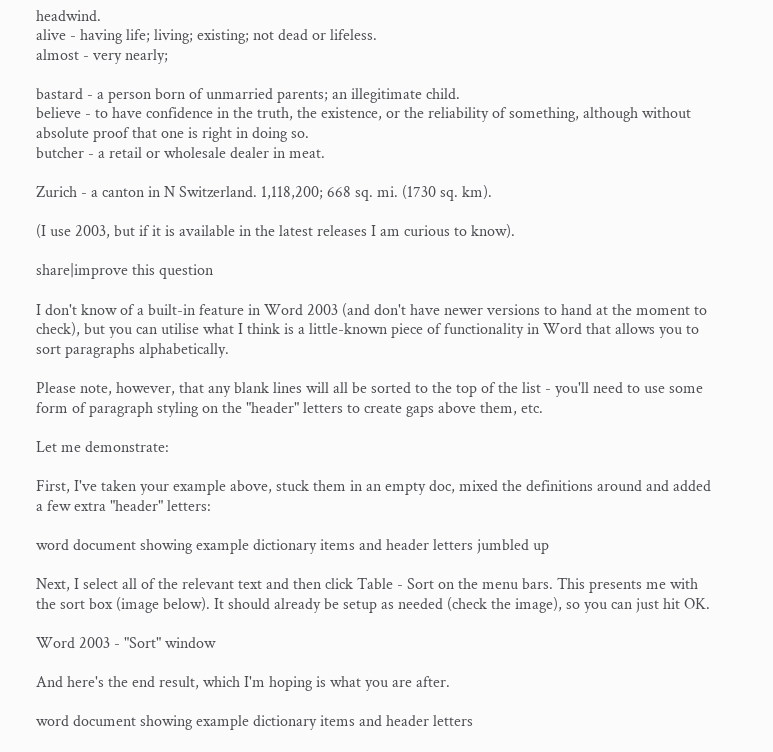headwind.
alive - having life; living; existing; not dead or lifeless.
almost - very nearly;

bastard - a person born of unmarried parents; an illegitimate child.
believe - to have confidence in the truth, the existence, or the reliability of something, although without absolute proof that one is right in doing so.
butcher - a retail or wholesale dealer in meat.

Zurich - a canton in N Switzerland. 1,118,200; 668 sq. mi. (1730 sq. km).

(I use 2003, but if it is available in the latest releases I am curious to know).

share|improve this question

I don't know of a built-in feature in Word 2003 (and don't have newer versions to hand at the moment to check), but you can utilise what I think is a little-known piece of functionality in Word that allows you to sort paragraphs alphabetically.

Please note, however, that any blank lines will all be sorted to the top of the list - you'll need to use some form of paragraph styling on the "header" letters to create gaps above them, etc.

Let me demonstrate:

First, I've taken your example above, stuck them in an empty doc, mixed the definitions around and added a few extra "header" letters:

word document showing example dictionary items and header letters jumbled up

Next, I select all of the relevant text and then click Table - Sort on the menu bars. This presents me with the sort box (image below). It should already be setup as needed (check the image), so you can just hit OK.

Word 2003 - "Sort" window

And here's the end result, which I'm hoping is what you are after.

word document showing example dictionary items and header letters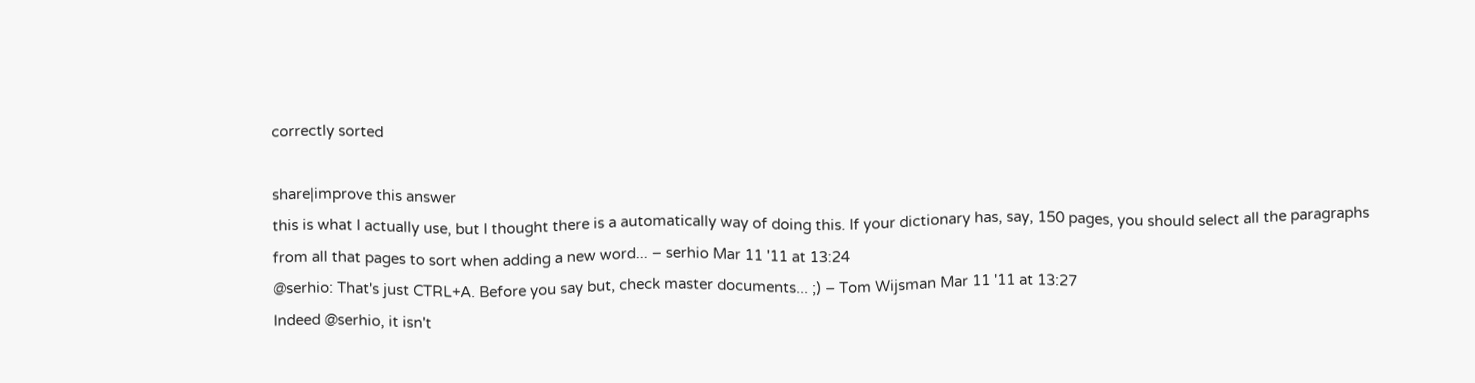correctly sorted

share|improve this answer
this is what I actually use, but I thought there is a automatically way of doing this. If your dictionary has, say, 150 pages, you should select all the paragraphs from all that pages to sort when adding a new word... – serhio Mar 11 '11 at 13:24
@serhio: That's just CTRL+A. Before you say but, check master documents... ;) – Tom Wijsman Mar 11 '11 at 13:27
Indeed @serhio, it isn't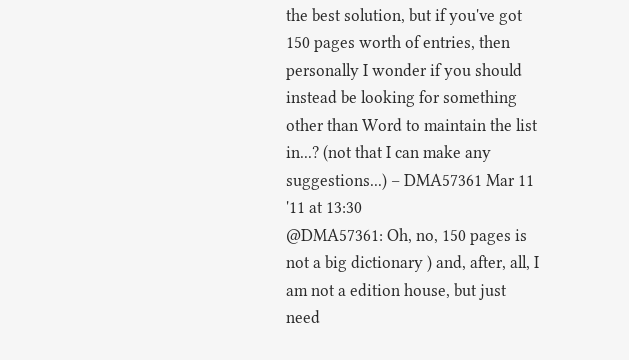the best solution, but if you've got 150 pages worth of entries, then personally I wonder if you should instead be looking for something other than Word to maintain the list in...? (not that I can make any suggestions...) – DMA57361 Mar 11 '11 at 13:30
@DMA57361: Oh, no, 150 pages is not a big dictionary ) and, after, all, I am not a edition house, but just need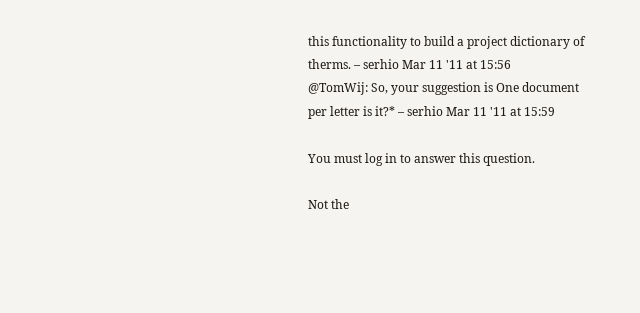this functionality to build a project dictionary of therms. – serhio Mar 11 '11 at 15:56
@TomWij: So, your suggestion is One document per letter is it?* – serhio Mar 11 '11 at 15:59

You must log in to answer this question.

Not the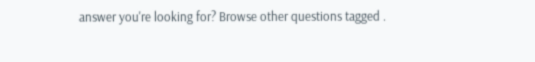answer you're looking for? Browse other questions tagged .